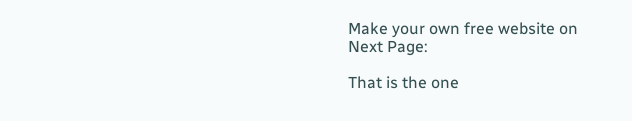Make your own free website on
Next Page:

That is the one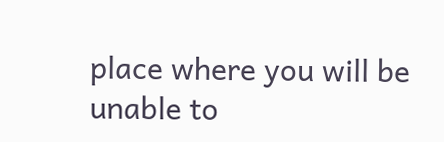place where you will be unable to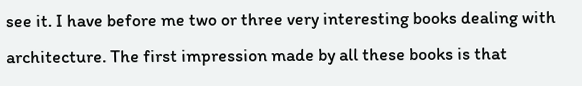see it. I have before me two or three very interesting books dealing with architecture. The first impression made by all these books is that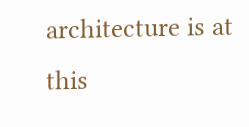architecture is at this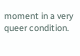moment in a very queer condition.